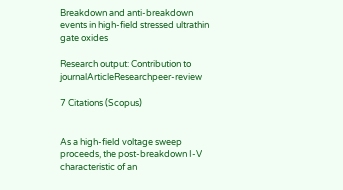Breakdown and anti-breakdown events in high-field stressed ultrathin gate oxides

Research output: Contribution to journalArticleResearchpeer-review

7 Citations (Scopus)


As a high-field voltage sweep proceeds, the post-breakdown I-V characteristic of an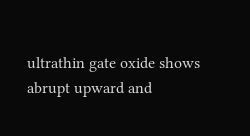ultrathin gate oxide shows abrupt upward and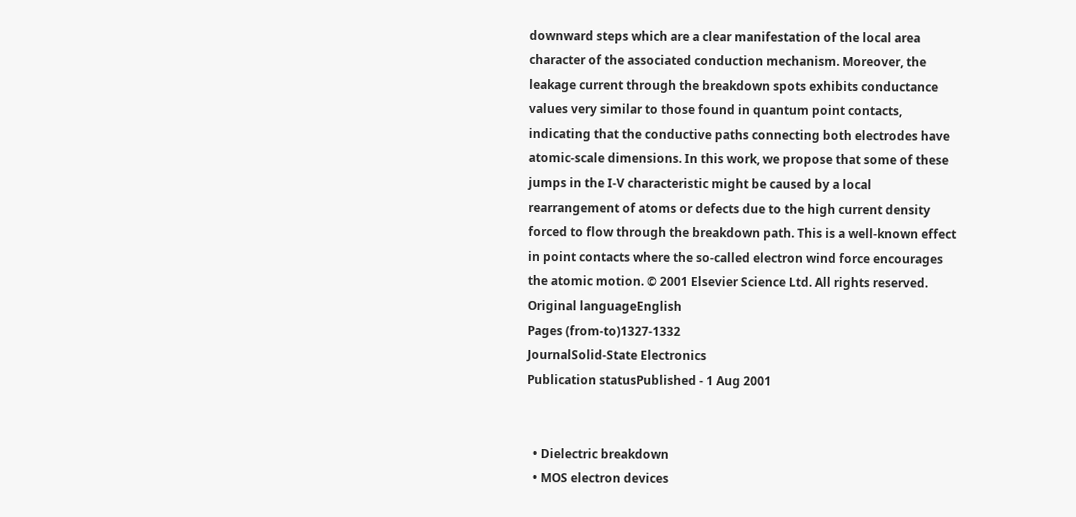downward steps which are a clear manifestation of the local area character of the associated conduction mechanism. Moreover, the leakage current through the breakdown spots exhibits conductance values very similar to those found in quantum point contacts, indicating that the conductive paths connecting both electrodes have atomic-scale dimensions. In this work, we propose that some of these jumps in the I-V characteristic might be caused by a local rearrangement of atoms or defects due to the high current density forced to flow through the breakdown path. This is a well-known effect in point contacts where the so-called electron wind force encourages the atomic motion. © 2001 Elsevier Science Ltd. All rights reserved.
Original languageEnglish
Pages (from-to)1327-1332
JournalSolid-State Electronics
Publication statusPublished - 1 Aug 2001


  • Dielectric breakdown
  • MOS electron devices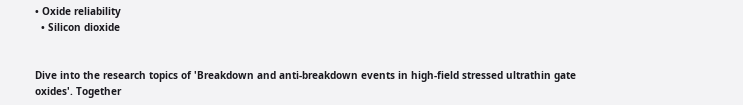• Oxide reliability
  • Silicon dioxide


Dive into the research topics of 'Breakdown and anti-breakdown events in high-field stressed ultrathin gate oxides'. Together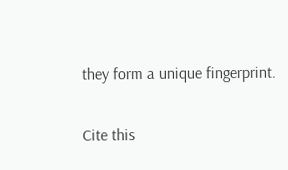they form a unique fingerprint.

Cite this